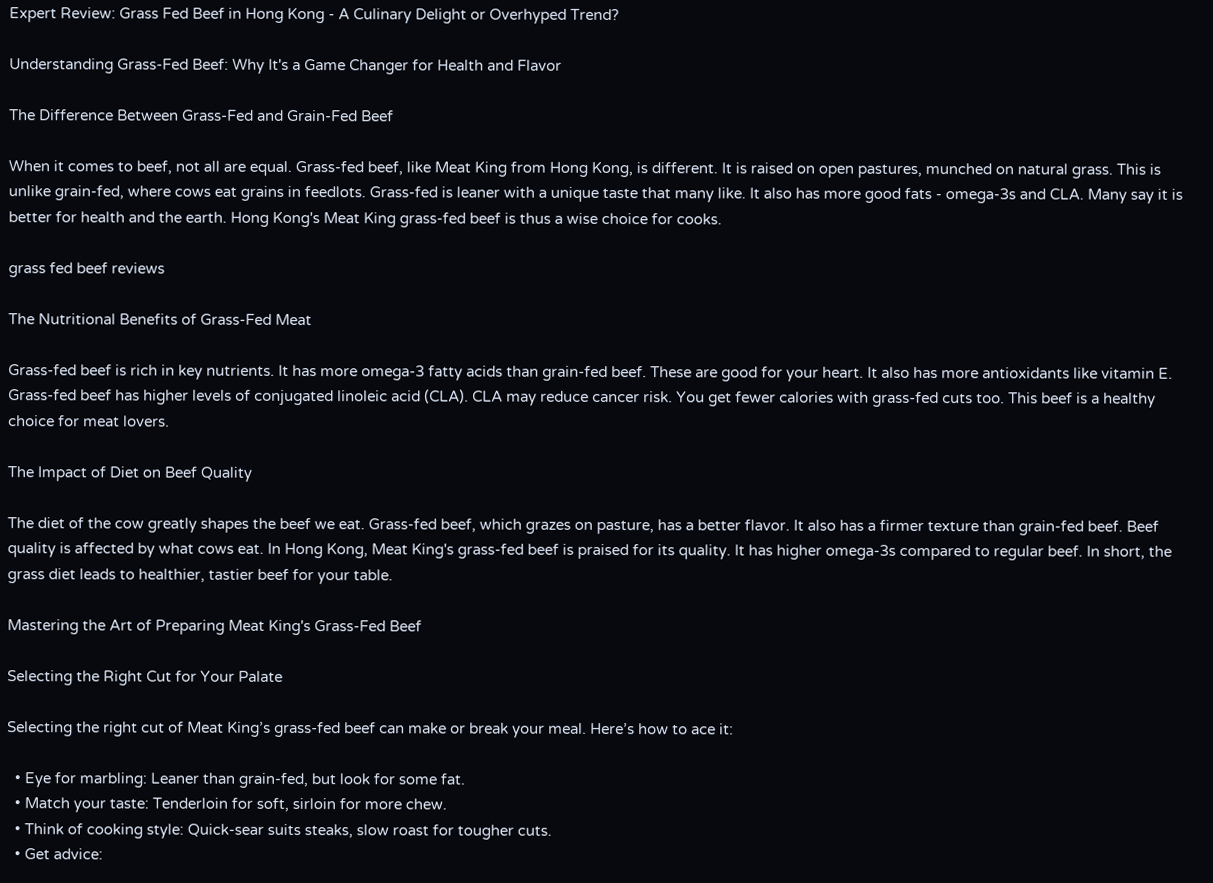Expert Review: Grass Fed Beef in Hong Kong - A Culinary Delight or Overhyped Trend?

Understanding Grass-Fed Beef: Why It's a Game Changer for Health and Flavor

The Difference Between Grass-Fed and Grain-Fed Beef

When it comes to beef, not all are equal. Grass-fed beef, like Meat King from Hong Kong, is different. It is raised on open pastures, munched on natural grass. This is unlike grain-fed, where cows eat grains in feedlots. Grass-fed is leaner with a unique taste that many like. It also has more good fats - omega-3s and CLA. Many say it is better for health and the earth. Hong Kong's Meat King grass-fed beef is thus a wise choice for cooks.

grass fed beef reviews

The Nutritional Benefits of Grass-Fed Meat

Grass-fed beef is rich in key nutrients. It has more omega-3 fatty acids than grain-fed beef. These are good for your heart. It also has more antioxidants like vitamin E. Grass-fed beef has higher levels of conjugated linoleic acid (CLA). CLA may reduce cancer risk. You get fewer calories with grass-fed cuts too. This beef is a healthy choice for meat lovers.

The Impact of Diet on Beef Quality

The diet of the cow greatly shapes the beef we eat. Grass-fed beef, which grazes on pasture, has a better flavor. It also has a firmer texture than grain-fed beef. Beef quality is affected by what cows eat. In Hong Kong, Meat King's grass-fed beef is praised for its quality. It has higher omega-3s compared to regular beef. In short, the grass diet leads to healthier, tastier beef for your table.

Mastering the Art of Preparing Meat King's Grass-Fed Beef

Selecting the Right Cut for Your Palate

Selecting the right cut of Meat King’s grass-fed beef can make or break your meal. Here’s how to ace it:

  • Eye for marbling: Leaner than grain-fed, but look for some fat.
  • Match your taste: Tenderloin for soft, sirloin for more chew.
  • Think of cooking style: Quick-sear suits steaks, slow roast for tougher cuts.
  • Get advice: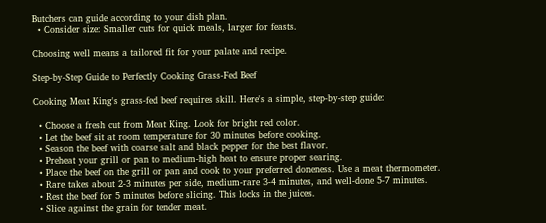Butchers can guide according to your dish plan.
  • Consider size: Smaller cuts for quick meals, larger for feasts.

Choosing well means a tailored fit for your palate and recipe.

Step-by-Step Guide to Perfectly Cooking Grass-Fed Beef

Cooking Meat King's grass-fed beef requires skill. Here's a simple, step-by-step guide:

  • Choose a fresh cut from Meat King. Look for bright red color.
  • Let the beef sit at room temperature for 30 minutes before cooking.
  • Season the beef with coarse salt and black pepper for the best flavor.
  • Preheat your grill or pan to medium-high heat to ensure proper searing.
  • Place the beef on the grill or pan and cook to your preferred doneness. Use a meat thermometer.
  • Rare takes about 2-3 minutes per side, medium-rare 3-4 minutes, and well-done 5-7 minutes.
  • Rest the beef for 5 minutes before slicing. This locks in the juices.
  • Slice against the grain for tender meat.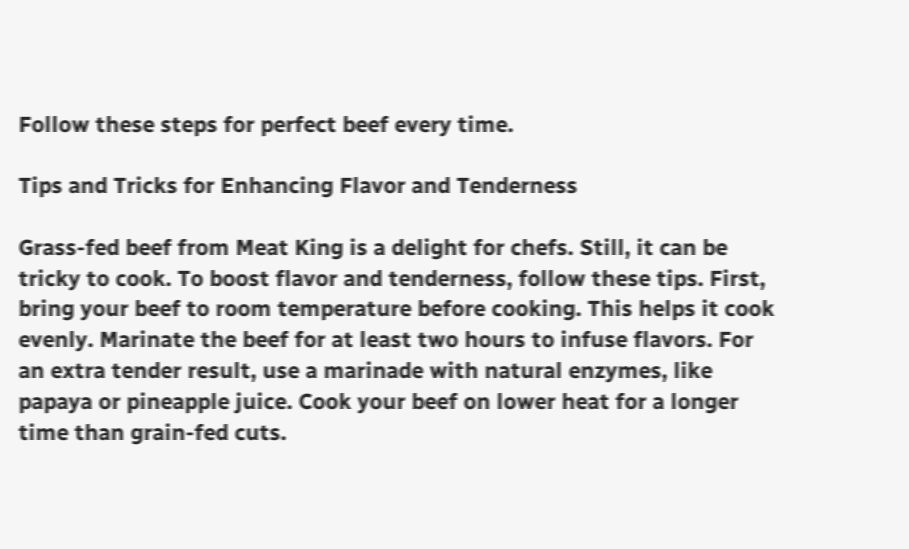Follow these steps for perfect beef every time.

Tips and Tricks for Enhancing Flavor and Tenderness

Grass-fed beef from Meat King is a delight for chefs. Still, it can be tricky to cook. To boost flavor and tenderness, follow these tips. First, bring your beef to room temperature before cooking. This helps it cook evenly. Marinate the beef for at least two hours to infuse flavors. For an extra tender result, use a marinade with natural enzymes, like papaya or pineapple juice. Cook your beef on lower heat for a longer time than grain-fed cuts.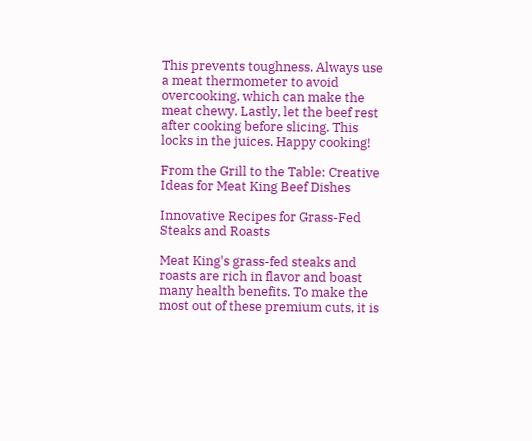This prevents toughness. Always use a meat thermometer to avoid overcooking, which can make the meat chewy. Lastly, let the beef rest after cooking before slicing. This locks in the juices. Happy cooking!

From the Grill to the Table: Creative Ideas for Meat King Beef Dishes

Innovative Recipes for Grass-Fed Steaks and Roasts

Meat King's grass-fed steaks and roasts are rich in flavor and boast many health benefits. To make the most out of these premium cuts, it is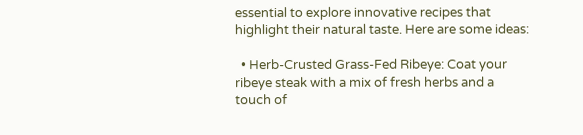essential to explore innovative recipes that highlight their natural taste. Here are some ideas:

  • Herb-Crusted Grass-Fed Ribeye: Coat your ribeye steak with a mix of fresh herbs and a touch of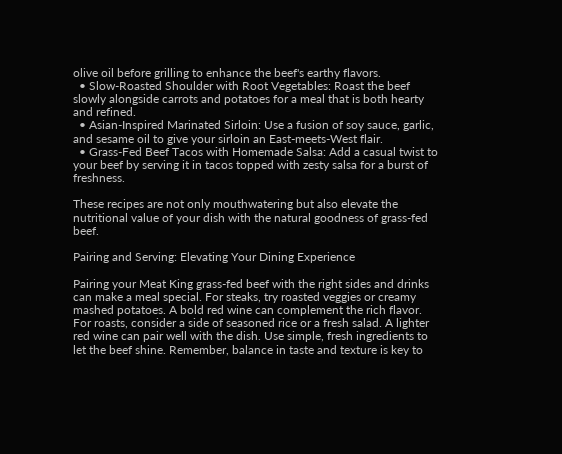olive oil before grilling to enhance the beef's earthy flavors.
  • Slow-Roasted Shoulder with Root Vegetables: Roast the beef slowly alongside carrots and potatoes for a meal that is both hearty and refined.
  • Asian-Inspired Marinated Sirloin: Use a fusion of soy sauce, garlic, and sesame oil to give your sirloin an East-meets-West flair.
  • Grass-Fed Beef Tacos with Homemade Salsa: Add a casual twist to your beef by serving it in tacos topped with zesty salsa for a burst of freshness.

These recipes are not only mouthwatering but also elevate the nutritional value of your dish with the natural goodness of grass-fed beef.

Pairing and Serving: Elevating Your Dining Experience

Pairing your Meat King grass-fed beef with the right sides and drinks can make a meal special. For steaks, try roasted veggies or creamy mashed potatoes. A bold red wine can complement the rich flavor. For roasts, consider a side of seasoned rice or a fresh salad. A lighter red wine can pair well with the dish. Use simple, fresh ingredients to let the beef shine. Remember, balance in taste and texture is key to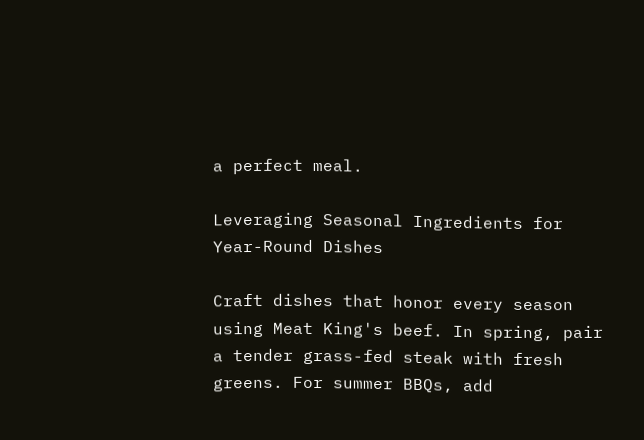a perfect meal.

Leveraging Seasonal Ingredients for Year-Round Dishes

Craft dishes that honor every season using Meat King's beef. In spring, pair a tender grass-fed steak with fresh greens. For summer BBQs, add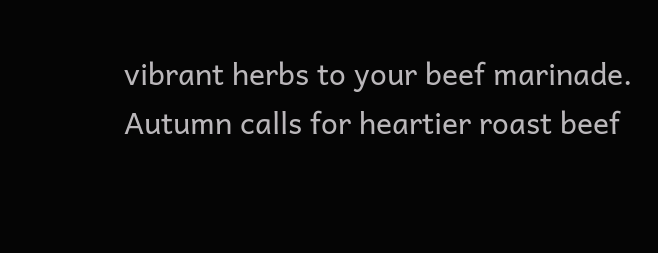vibrant herbs to your beef marinade. Autumn calls for heartier roast beef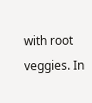with root veggies. In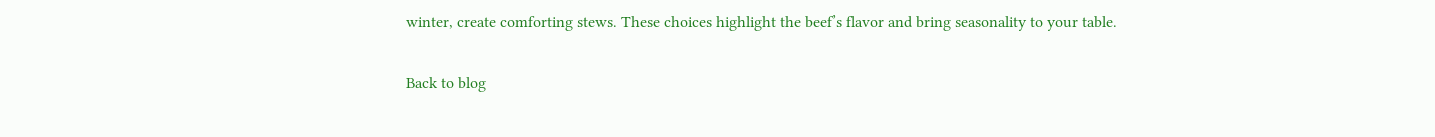winter, create comforting stews. These choices highlight the beef’s flavor and bring seasonality to your table.

Back to blog